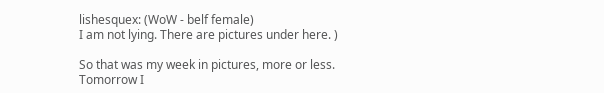lishesquex: (WoW - belf female)
I am not lying. There are pictures under here. )

So that was my week in pictures, more or less. Tomorrow I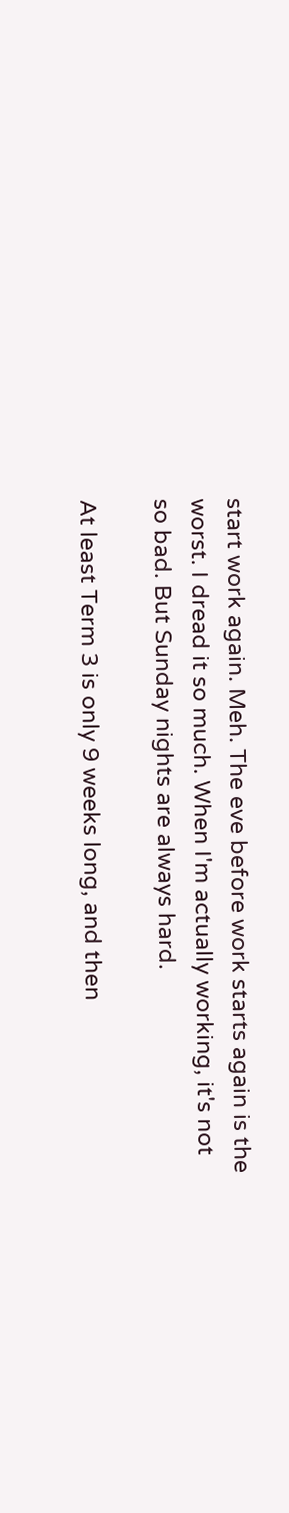start work again. Meh. The eve before work starts again is the worst. I dread it so much. When I'm actually working, it's not so bad. But Sunday nights are always hard.

At least Term 3 is only 9 weeks long, and then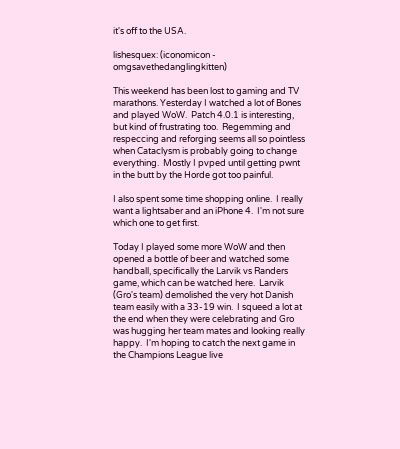it's off to the USA.

lishesquex: (iconomicon - omgsavethedanglingkitten)

This weekend has been lost to gaming and TV marathons. Yesterday I watched a lot of Bones and played WoW.  Patch 4.0.1 is interesting, but kind of frustrating too.  Regemming and respeccing and reforging seems all so pointless when Cataclysm is probably going to change everything.  Mostly I pvped until getting pwnt in the butt by the Horde got too painful.

I also spent some time shopping online.  I really want a lightsaber and an iPhone 4.  I'm not sure which one to get first.

Today I played some more WoW and then opened a bottle of beer and watched some handball, specifically the Larvik vs Randers game, which can be watched here.  Larvik (Gro's team) demolished the very hot Danish team easily with a 33-19 win.  I squeed a lot at the end when they were celebrating and Gro was hugging her team mates and looking really happy.  I'm hoping to catch the next game in the Champions League live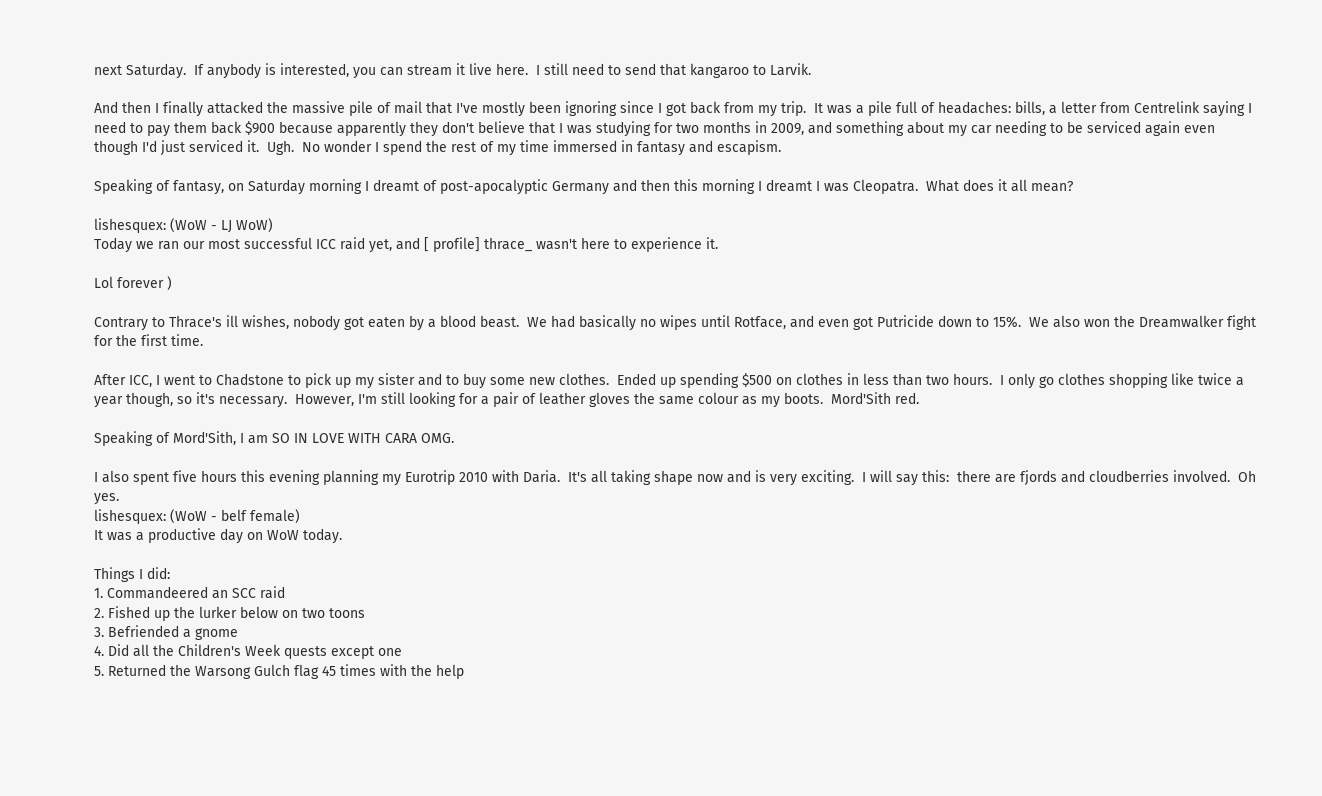next Saturday.  If anybody is interested, you can stream it live here.  I still need to send that kangaroo to Larvik.

And then I finally attacked the massive pile of mail that I've mostly been ignoring since I got back from my trip.  It was a pile full of headaches: bills, a letter from Centrelink saying I need to pay them back $900 because apparently they don't believe that I was studying for two months in 2009, and something about my car needing to be serviced again even though I'd just serviced it.  Ugh.  No wonder I spend the rest of my time immersed in fantasy and escapism.

Speaking of fantasy, on Saturday morning I dreamt of post-apocalyptic Germany and then this morning I dreamt I was Cleopatra.  What does it all mean?

lishesquex: (WoW - LJ WoW)
Today we ran our most successful ICC raid yet, and [ profile] thrace_ wasn't here to experience it.

Lol forever )

Contrary to Thrace's ill wishes, nobody got eaten by a blood beast.  We had basically no wipes until Rotface, and even got Putricide down to 15%.  We also won the Dreamwalker fight for the first time.

After ICC, I went to Chadstone to pick up my sister and to buy some new clothes.  Ended up spending $500 on clothes in less than two hours.  I only go clothes shopping like twice a year though, so it's necessary.  However, I'm still looking for a pair of leather gloves the same colour as my boots.  Mord'Sith red.

Speaking of Mord'Sith, I am SO IN LOVE WITH CARA OMG.

I also spent five hours this evening planning my Eurotrip 2010 with Daria.  It's all taking shape now and is very exciting.  I will say this:  there are fjords and cloudberries involved.  Oh yes.
lishesquex: (WoW - belf female)
It was a productive day on WoW today.

Things I did:
1. Commandeered an SCC raid
2. Fished up the lurker below on two toons
3. Befriended a gnome
4. Did all the Children's Week quests except one
5. Returned the Warsong Gulch flag 45 times with the help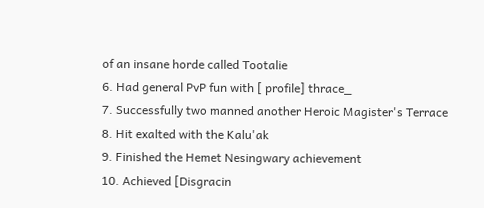of an insane horde called Tootalie
6. Had general PvP fun with [ profile] thrace_
7. Successfully two manned another Heroic Magister's Terrace
8. Hit exalted with the Kalu'ak
9. Finished the Hemet Nesingwary achievement
10. Achieved [Disgracin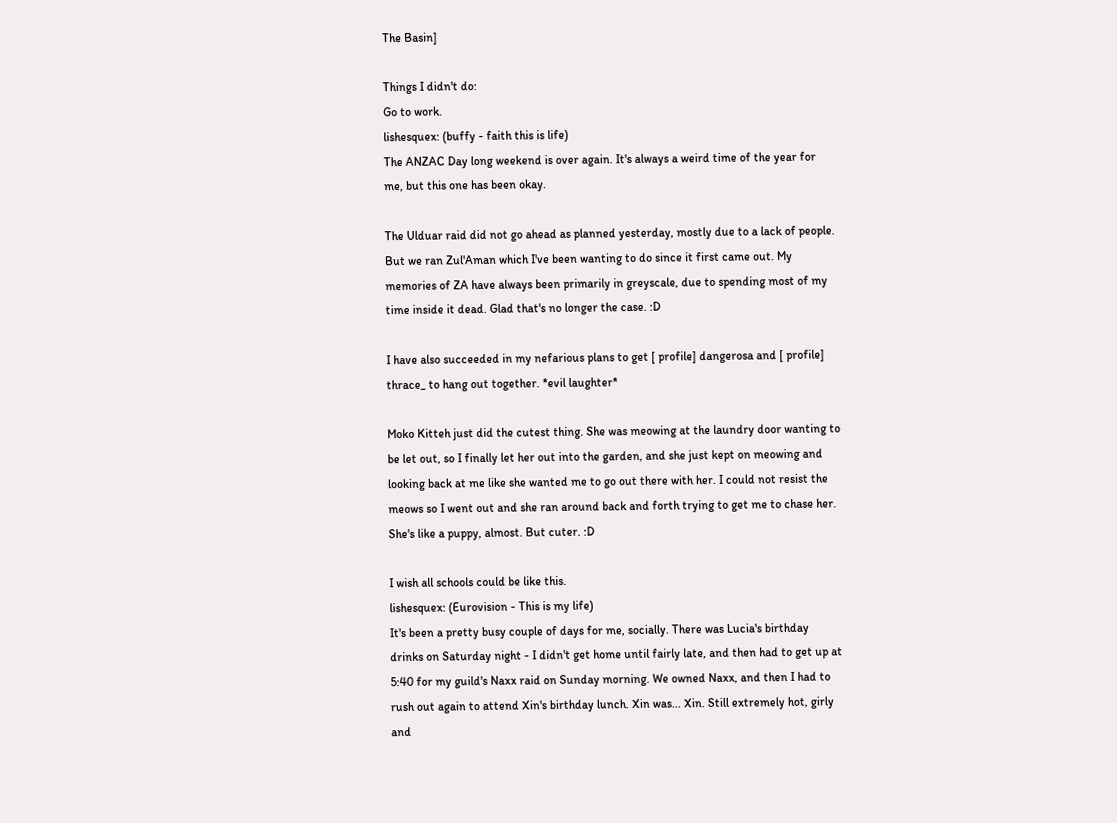The Basin]

Things I didn't do:
Go to work.
lishesquex: (buffy - faith this is life)
The ANZAC Day long weekend is over again. It's always a weird time of the year for me, but this one has been okay.

The Ulduar raid did not go ahead as planned yesterday, mostly due to a lack of people. But we ran Zul'Aman which I've been wanting to do since it first came out. My memories of ZA have always been primarily in greyscale, due to spending most of my time inside it dead. Glad that's no longer the case. :D

I have also succeeded in my nefarious plans to get [ profile] dangerosa and [ profile] thrace_ to hang out together. *evil laughter*

Moko Kitteh just did the cutest thing. She was meowing at the laundry door wanting to be let out, so I finally let her out into the garden, and she just kept on meowing and looking back at me like she wanted me to go out there with her. I could not resist the meows so I went out and she ran around back and forth trying to get me to chase her. She's like a puppy, almost. But cuter. :D

I wish all schools could be like this.
lishesquex: (Eurovision - This is my life)
It's been a pretty busy couple of days for me, socially. There was Lucia's birthday drinks on Saturday night - I didn't get home until fairly late, and then had to get up at 5:40 for my guild's Naxx raid on Sunday morning. We owned Naxx, and then I had to rush out again to attend Xin's birthday lunch. Xin was... Xin. Still extremely hot, girly and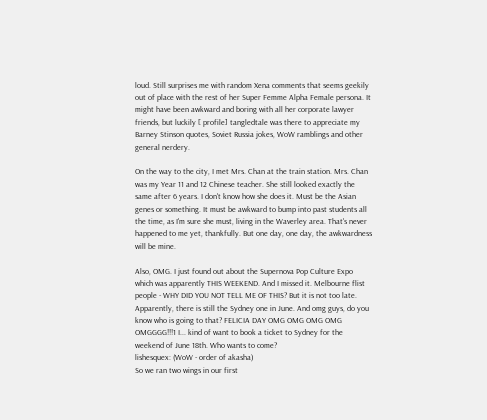loud. Still surprises me with random Xena comments that seems geekily out of place with the rest of her Super Femme Alpha Female persona. It might have been awkward and boring with all her corporate lawyer friends, but luckily [ profile] tangledtale was there to appreciate my Barney Stinson quotes, Soviet Russia jokes, WoW ramblings and other general nerdery.

On the way to the city, I met Mrs. Chan at the train station. Mrs. Chan was my Year 11 and 12 Chinese teacher. She still looked exactly the same after 6 years. I don't know how she does it. Must be the Asian genes or something. It must be awkward to bump into past students all the time, as I'm sure she must, living in the Waverley area. That's never happened to me yet, thankfully. But one day, one day, the awkwardness will be mine.

Also, OMG. I just found out about the Supernova Pop Culture Expo which was apparently THIS WEEKEND. And I missed it. Melbourne flist people - WHY DID YOU NOT TELL ME OF THIS? But it is not too late. Apparently, there is still the Sydney one in June. And omg guys, do you know who is going to that? FELICIA DAY OMG OMG OMG OMG OMGGGG!!!1 I... kind of want to book a ticket to Sydney for the weekend of June 18th. Who wants to come?
lishesquex: (WoW - order of akasha)
So we ran two wings in our first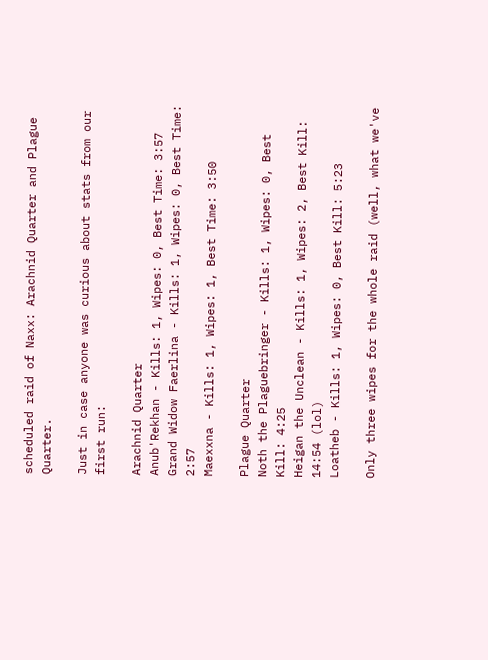scheduled raid of Naxx: Arachnid Quarter and Plague Quarter.

Just in case anyone was curious about stats from our first run:

Arachnid Quarter
Anub'Rekhan - Kills: 1, Wipes: 0, Best Time: 3:57
Grand Widow Faerlina - Kills: 1, Wipes: 0, Best Time: 2:57
Maexxna - Kills: 1, Wipes: 1, Best Time: 3:50

Plague Quarter
Noth the Plaguebringer - Kills: 1, Wipes: 0, Best Kill: 4:25
Heigan the Unclean - Kills: 1, Wipes: 2, Best Kill: 14:54 (lol)
Loatheb - Kills: 1, Wipes: 0, Best Kill: 5:23

Only three wipes for the whole raid (well, what we've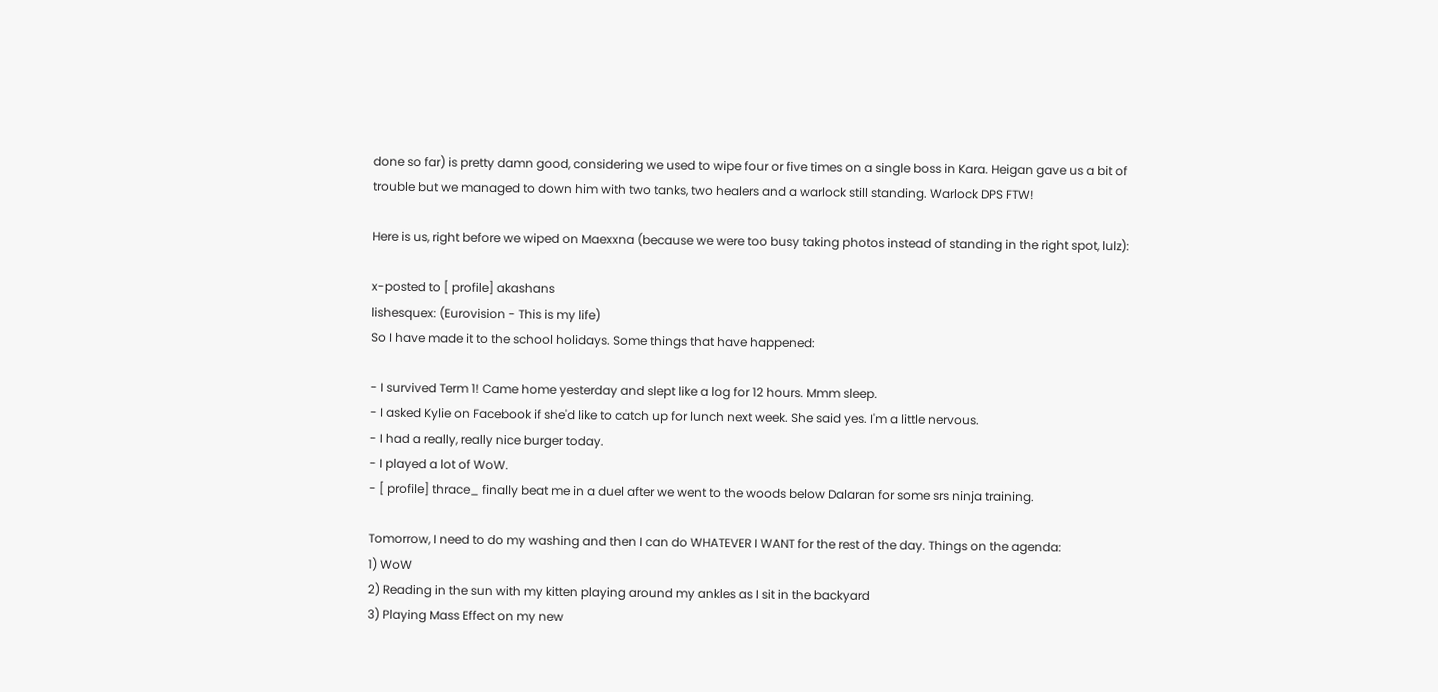done so far) is pretty damn good, considering we used to wipe four or five times on a single boss in Kara. Heigan gave us a bit of trouble but we managed to down him with two tanks, two healers and a warlock still standing. Warlock DPS FTW!

Here is us, right before we wiped on Maexxna (because we were too busy taking photos instead of standing in the right spot, lulz):

x-posted to [ profile] akashans
lishesquex: (Eurovision - This is my life)
So I have made it to the school holidays. Some things that have happened:

- I survived Term 1! Came home yesterday and slept like a log for 12 hours. Mmm sleep.
- I asked Kylie on Facebook if she'd like to catch up for lunch next week. She said yes. I'm a little nervous.
- I had a really, really nice burger today.
- I played a lot of WoW.
- [ profile] thrace_ finally beat me in a duel after we went to the woods below Dalaran for some srs ninja training.

Tomorrow, I need to do my washing and then I can do WHATEVER I WANT for the rest of the day. Things on the agenda:
1) WoW
2) Reading in the sun with my kitten playing around my ankles as I sit in the backyard
3) Playing Mass Effect on my new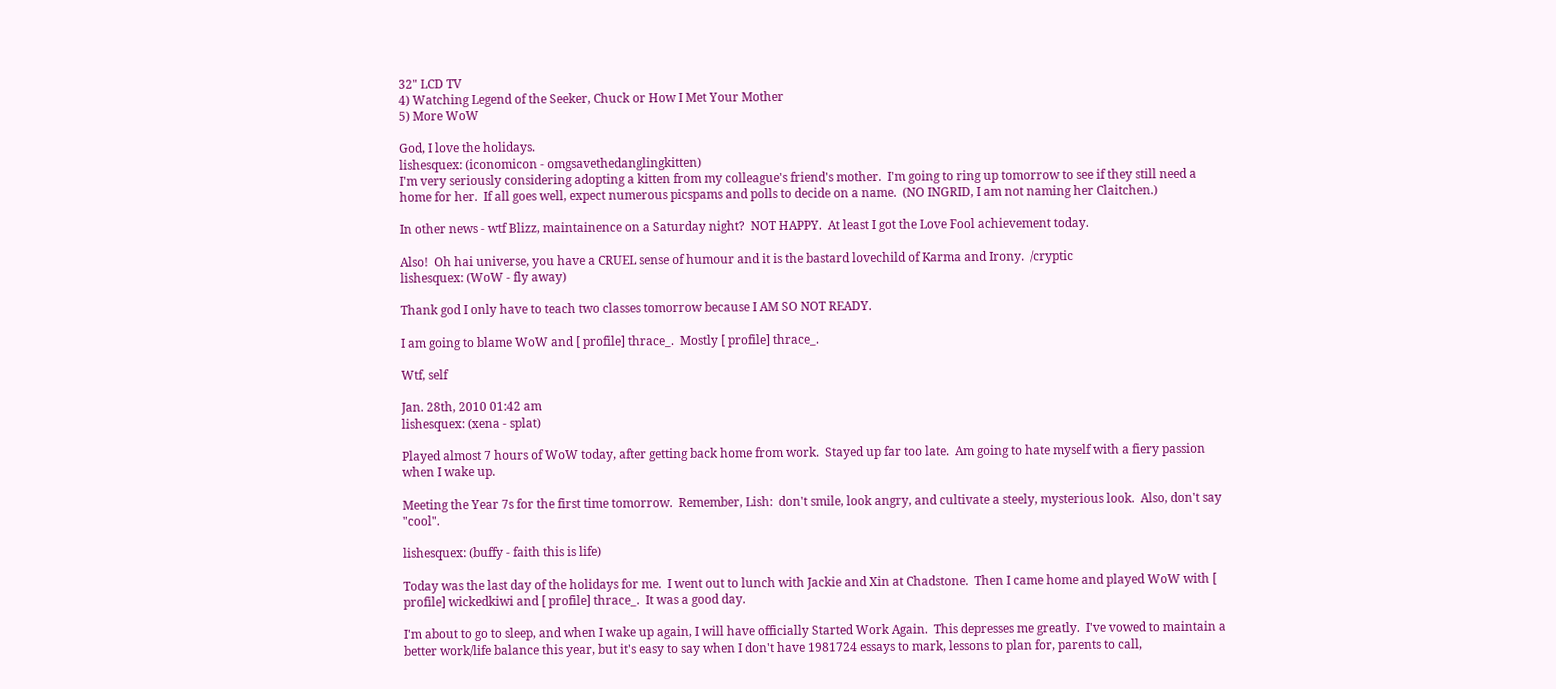32" LCD TV
4) Watching Legend of the Seeker, Chuck or How I Met Your Mother
5) More WoW

God, I love the holidays.
lishesquex: (iconomicon - omgsavethedanglingkitten)
I'm very seriously considering adopting a kitten from my colleague's friend's mother.  I'm going to ring up tomorrow to see if they still need a home for her.  If all goes well, expect numerous picspams and polls to decide on a name.  (NO INGRID, I am not naming her Claitchen.)

In other news - wtf Blizz, maintainence on a Saturday night?  NOT HAPPY.  At least I got the Love Fool achievement today.

Also!  Oh hai universe, you have a CRUEL sense of humour and it is the bastard lovechild of Karma and Irony.  /cryptic
lishesquex: (WoW - fly away)

Thank god I only have to teach two classes tomorrow because I AM SO NOT READY.

I am going to blame WoW and [ profile] thrace_.  Mostly [ profile] thrace_.

Wtf, self

Jan. 28th, 2010 01:42 am
lishesquex: (xena - splat)

Played almost 7 hours of WoW today, after getting back home from work.  Stayed up far too late.  Am going to hate myself with a fiery passion when I wake up.

Meeting the Year 7s for the first time tomorrow.  Remember, Lish:  don't smile, look angry, and cultivate a steely, mysterious look.  Also, don't say "cool".

lishesquex: (buffy - faith this is life)

Today was the last day of the holidays for me.  I went out to lunch with Jackie and Xin at Chadstone.  Then I came home and played WoW with [ profile] wickedkiwi and [ profile] thrace_.  It was a good day.

I'm about to go to sleep, and when I wake up again, I will have officially Started Work Again.  This depresses me greatly.  I've vowed to maintain a better work/life balance this year, but it's easy to say when I don't have 1981724 essays to mark, lessons to plan for, parents to call,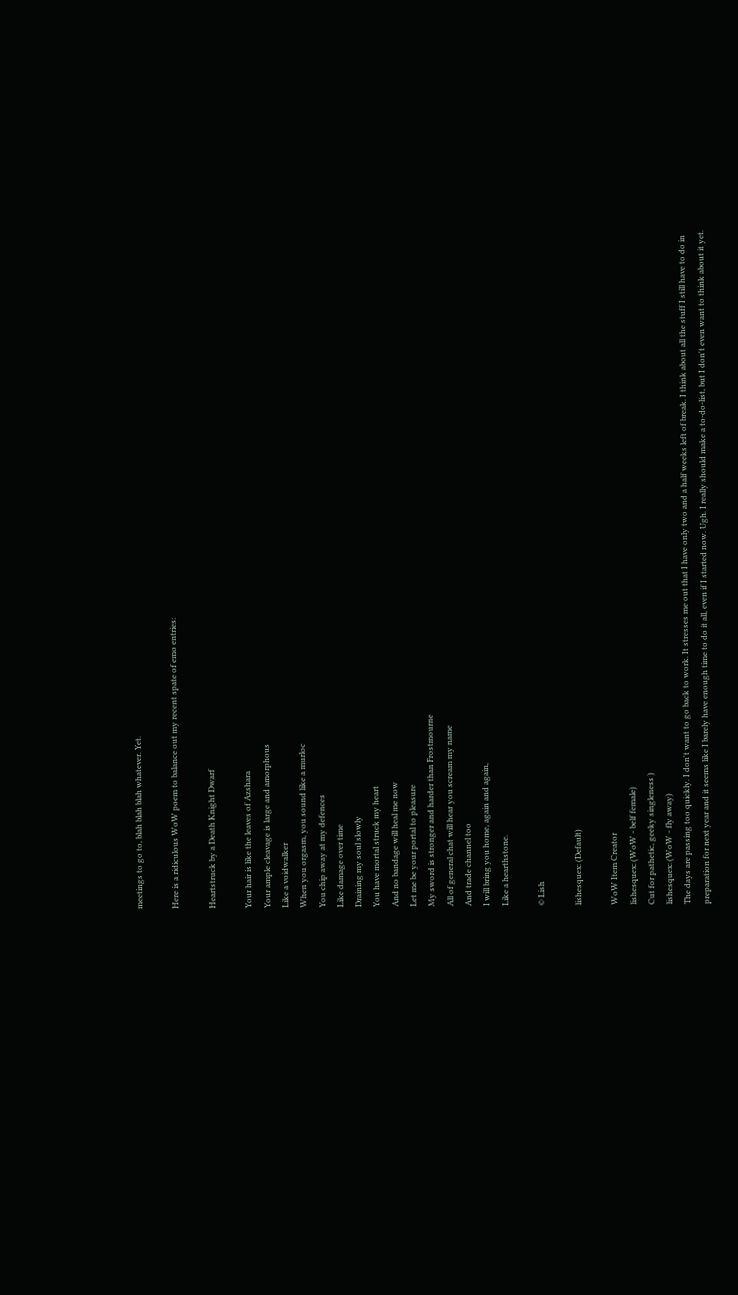meetings to go to, blah blah blah whatever. Yet.

Here is a ridiculous WoW poem to balance out my recent spate of emo entries:

Heartstruck by a Death Knight Dwarf

Your hair is like the leaves of Azshara
Your ample cleavage is large and amorphous
Like a voidwalker
When you orgasm, you sound like a murloc
You chip away at my defences
Like damage over time
Draining my soul slowly
You have mortal struck my heart
And no bandage will heal me now
Let me be your portal to pleasure
My sword is stronger and harder than Frostmourne
All of general chat will hear you scream my name
And trade channel too
I will bring you home, again and again,
Like a hearthstone.

© Lish

lishesquex: (Default)

WoW Item Creator
lishesquex: (WoW - belf female)
Cut for pathetic, geeky singleness )
lishesquex: (WoW - fly away)
The days are passing too quickly. I don't want to go back to work. It stresses me out that I have only two and a half weeks left of break. I think about all the stuff I still have to do in preparation for next year and it seems like I barely have enough time to do it all, even if I started now. Ugh. I really should make a to-do-list, but I don't even want to think about it yet.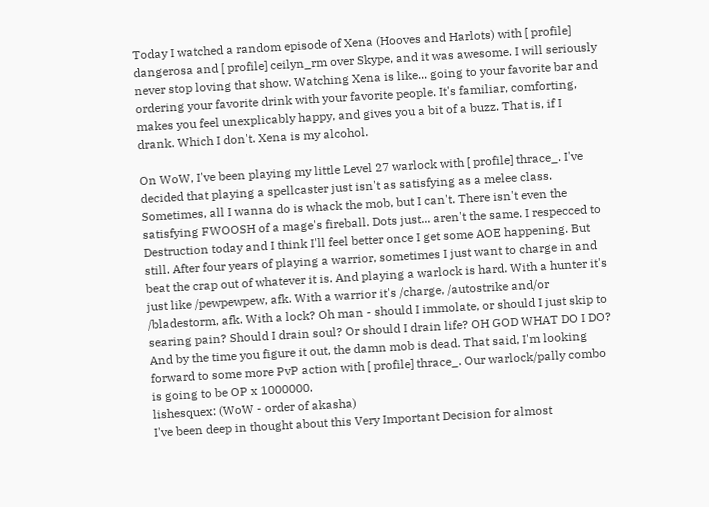Today I watched a random episode of Xena (Hooves and Harlots) with [ profile] dangerosa and [ profile] ceilyn_rm over Skype, and it was awesome. I will seriously never stop loving that show. Watching Xena is like... going to your favorite bar and ordering your favorite drink with your favorite people. It's familiar, comforting, makes you feel unexplicably happy, and gives you a bit of a buzz. That is, if I drank. Which I don't. Xena is my alcohol.

On WoW, I've been playing my little Level 27 warlock with [ profile] thrace_. I've decided that playing a spellcaster just isn't as satisfying as a melee class. Sometimes, all I wanna do is whack the mob, but I can't. There isn't even the satisfying FWOOSH of a mage's fireball. Dots just... aren't the same. I respecced to Destruction today and I think I'll feel better once I get some AOE happening. But still. After four years of playing a warrior, sometimes I just want to charge in and beat the crap out of whatever it is. And playing a warlock is hard. With a hunter it's just like /pewpewpew, afk. With a warrior it's /charge, /autostrike and/or /bladestorm, afk. With a lock? Oh man - should I immolate, or should I just skip to searing pain? Should I drain soul? Or should I drain life? OH GOD WHAT DO I DO? And by the time you figure it out, the damn mob is dead. That said, I'm looking forward to some more PvP action with [ profile] thrace_. Our warlock/pally combo is going to be OP x 1000000.
lishesquex: (WoW - order of akasha)
I've been deep in thought about this Very Important Decision for almost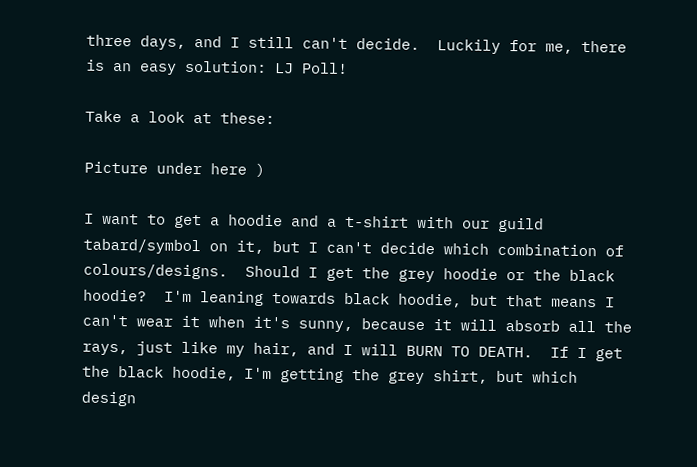three days, and I still can't decide.  Luckily for me, there is an easy solution: LJ Poll!

Take a look at these:

Picture under here )

I want to get a hoodie and a t-shirt with our guild tabard/symbol on it, but I can't decide which combination of colours/designs.  Should I get the grey hoodie or the black hoodie?  I'm leaning towards black hoodie, but that means I can't wear it when it's sunny, because it will absorb all the rays, just like my hair, and I will BURN TO DEATH.  If I get the black hoodie, I'm getting the grey shirt, but which design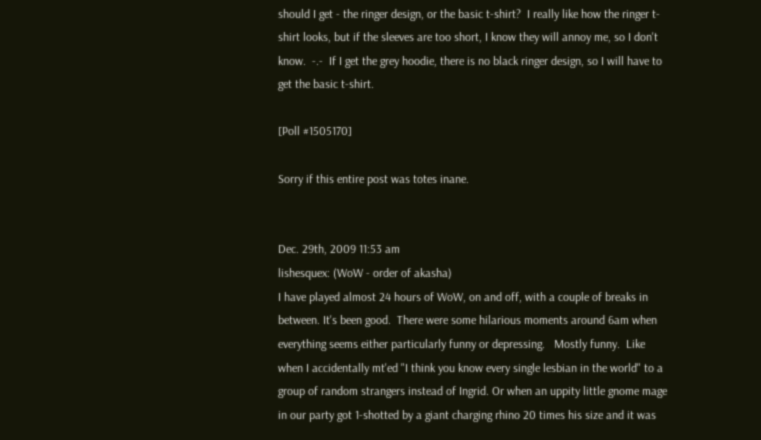should I get - the ringer design, or the basic t-shirt?  I really like how the ringer t-shirt looks, but if the sleeves are too short, I know they will annoy me, so I don't know.  -.-  If I get the grey hoodie, there is no black ringer design, so I will have to get the basic t-shirt.

[Poll #1505170]

Sorry if this entire post was totes inane.


Dec. 29th, 2009 11:53 am
lishesquex: (WoW - order of akasha)
I have played almost 24 hours of WoW, on and off, with a couple of breaks in between. It's been good.  There were some hilarious moments around 6am when everything seems either particularly funny or depressing.   Mostly funny.  Like when I accidentally mt'ed "I think you know every single lesbian in the world" to a group of random strangers instead of Ingrid. Or when an uppity little gnome mage in our party got 1-shotted by a giant charging rhino 20 times his size and it was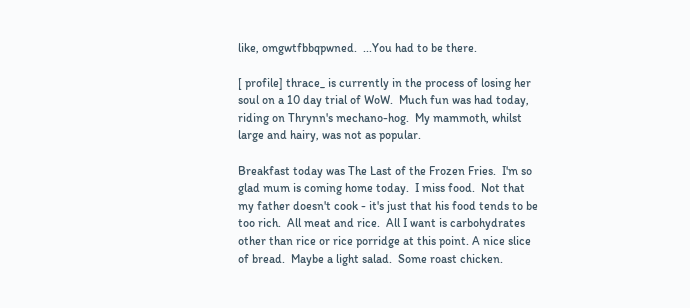like, omgwtfbbqpwned.  ...You had to be there.

[ profile] thrace_ is currently in the process of losing her soul on a 10 day trial of WoW.  Much fun was had today, riding on Thrynn's mechano-hog.  My mammoth, whilst large and hairy, was not as popular.

Breakfast today was The Last of the Frozen Fries.  I'm so glad mum is coming home today.  I miss food.  Not that my father doesn't cook - it's just that his food tends to be too rich.  All meat and rice.  All I want is carbohydrates other than rice or rice porridge at this point. A nice slice of bread.  Maybe a light salad.  Some roast chicken.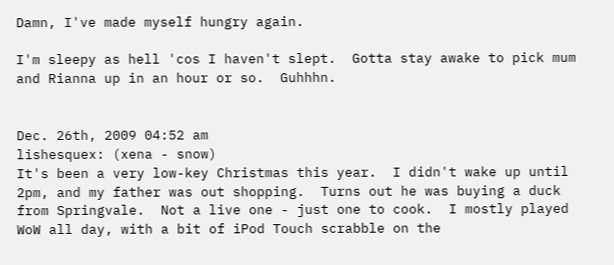Damn, I've made myself hungry again.

I'm sleepy as hell 'cos I haven't slept.  Gotta stay awake to pick mum and Rianna up in an hour or so.  Guhhhn.


Dec. 26th, 2009 04:52 am
lishesquex: (xena - snow)
It's been a very low-key Christmas this year.  I didn't wake up until 2pm, and my father was out shopping.  Turns out he was buying a duck from Springvale.  Not a live one - just one to cook.  I mostly played WoW all day, with a bit of iPod Touch scrabble on the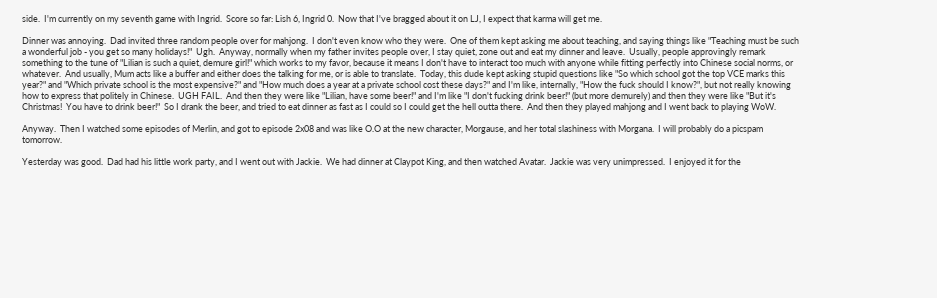side.  I'm currently on my seventh game with Ingrid.  Score so far: Lish 6, Ingrid 0.  Now that I've bragged about it on LJ, I expect that karma will get me.

Dinner was annoying.  Dad invited three random people over for mahjong.  I don't even know who they were.  One of them kept asking me about teaching, and saying things like "Teaching must be such a wonderful job - you get so many holidays!"  Ugh.  Anyway, normally when my father invites people over, I stay quiet, zone out and eat my dinner and leave.  Usually, people approvingly remark something to the tune of "Lilian is such a quiet, demure girl!" which works to my favor, because it means I don't have to interact too much with anyone while fitting perfectly into Chinese social norms, or whatever.  And usually, Mum acts like a buffer and either does the talking for me, or is able to translate.  Today, this dude kept asking stupid questions like "So which school got the top VCE marks this year?" and "Which private school is the most expensive?" and "How much does a year at a private school cost these days?" and I'm like, internally, "How the fuck should I know?", but not really knowing how to express that politely in Chinese.  UGH FAIL.  And then they were like "Lilian, have some beer!" and I'm like "I don't fucking drink beer!" (but more demurely) and then they were like "But it's Christmas!  You have to drink beer!"  So I drank the beer, and tried to eat dinner as fast as I could so I could get the hell outta there.  And then they played mahjong and I went back to playing WoW.

Anyway.  Then I watched some episodes of Merlin, and got to episode 2x08 and was like O.O at the new character, Morgause, and her total slashiness with Morgana.  I will probably do a picspam tomorrow.

Yesterday was good.  Dad had his little work party, and I went out with Jackie.  We had dinner at Claypot King, and then watched Avatar.  Jackie was very unimpressed.  I enjoyed it for the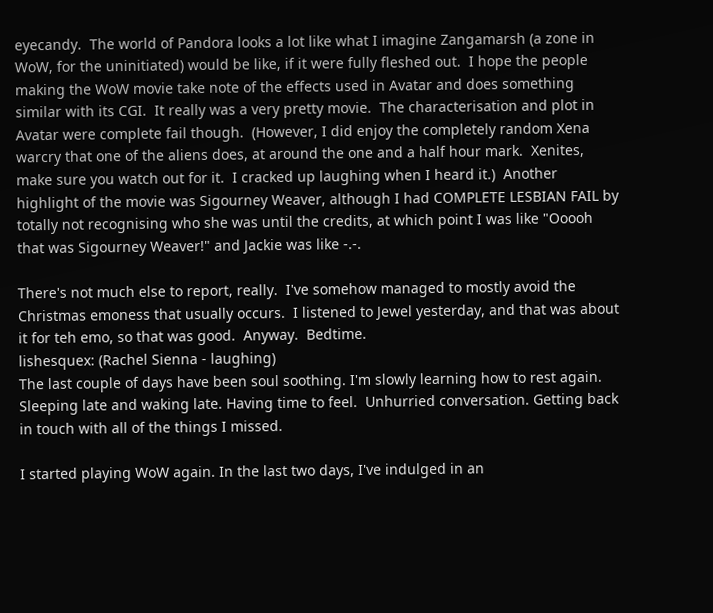eyecandy.  The world of Pandora looks a lot like what I imagine Zangamarsh (a zone in WoW, for the uninitiated) would be like, if it were fully fleshed out.  I hope the people making the WoW movie take note of the effects used in Avatar and does something similar with its CGI.  It really was a very pretty movie.  The characterisation and plot in Avatar were complete fail though.  (However, I did enjoy the completely random Xena warcry that one of the aliens does, at around the one and a half hour mark.  Xenites, make sure you watch out for it.  I cracked up laughing when I heard it.)  Another highlight of the movie was Sigourney Weaver, although I had COMPLETE LESBIAN FAIL by totally not recognising who she was until the credits, at which point I was like "Ooooh that was Sigourney Weaver!" and Jackie was like -.-.

There's not much else to report, really.  I've somehow managed to mostly avoid the Christmas emoness that usually occurs.  I listened to Jewel yesterday, and that was about it for teh emo, so that was good.  Anyway.  Bedtime.
lishesquex: (Rachel Sienna - laughing)
The last couple of days have been soul soothing. I'm slowly learning how to rest again.  Sleeping late and waking late. Having time to feel.  Unhurried conversation. Getting back in touch with all of the things I missed.

I started playing WoW again. In the last two days, I've indulged in an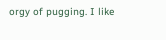orgy of pugging. I like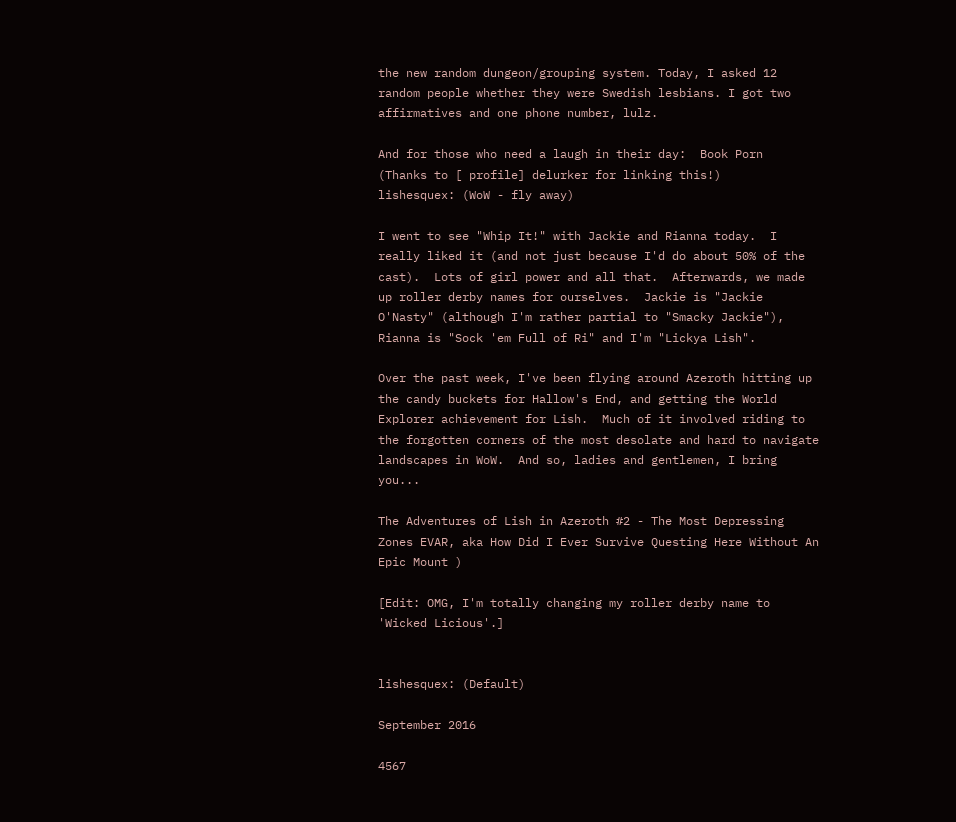the new random dungeon/grouping system. Today, I asked 12 random people whether they were Swedish lesbians. I got two affirmatives and one phone number, lulz.

And for those who need a laugh in their day:  Book Porn
(Thanks to [ profile] delurker for linking this!)
lishesquex: (WoW - fly away)

I went to see "Whip It!" with Jackie and Rianna today.  I really liked it (and not just because I'd do about 50% of the cast).  Lots of girl power and all that.  Afterwards, we made up roller derby names for ourselves.  Jackie is "Jackie O'Nasty" (although I'm rather partial to "Smacky Jackie"), Rianna is "Sock 'em Full of Ri" and I'm "Lickya Lish".

Over the past week, I've been flying around Azeroth hitting up the candy buckets for Hallow's End, and getting the World Explorer achievement for Lish.  Much of it involved riding to the forgotten corners of the most desolate and hard to navigate landscapes in WoW.  And so, ladies and gentlemen, I bring you...

The Adventures of Lish in Azeroth #2 - The Most Depressing Zones EVAR, aka How Did I Ever Survive Questing Here Without An Epic Mount )

[Edit: OMG, I'm totally changing my roller derby name to 'Wicked Licious'.]


lishesquex: (Default)

September 2016

4567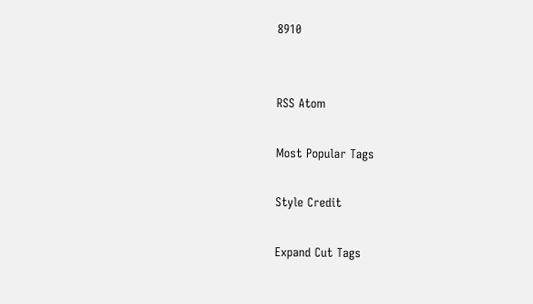8910


RSS Atom

Most Popular Tags

Style Credit

Expand Cut Tags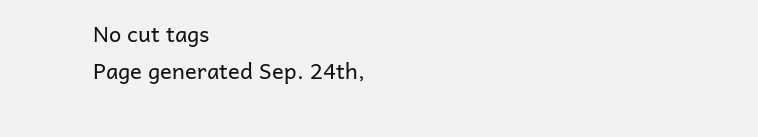No cut tags
Page generated Sep. 24th,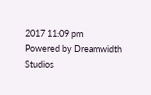2017 11:09 pm
Powered by Dreamwidth Studios